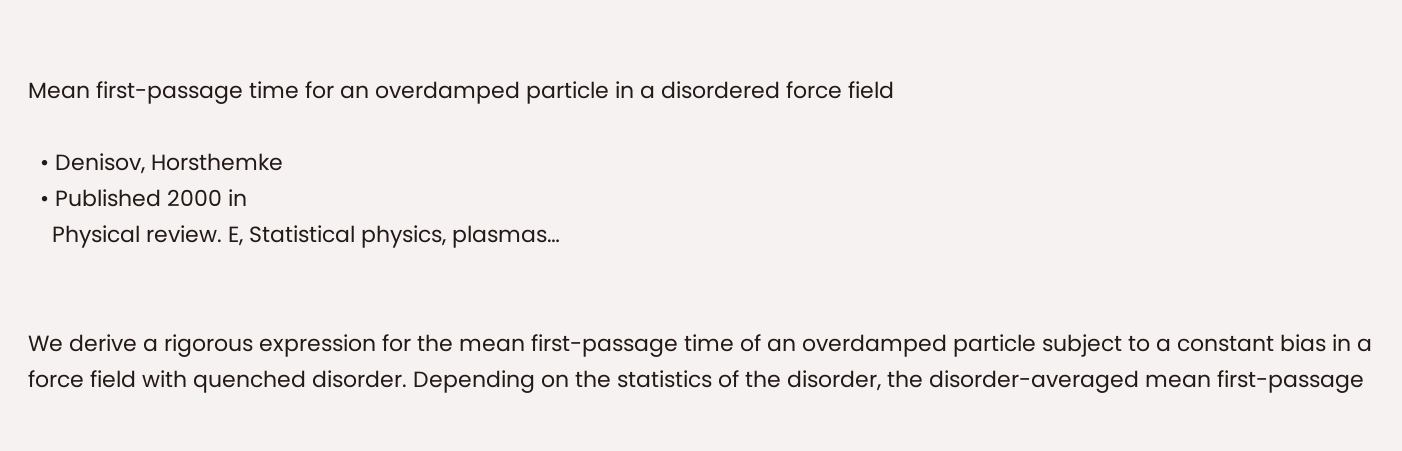Mean first-passage time for an overdamped particle in a disordered force field

  • Denisov, Horsthemke
  • Published 2000 in
    Physical review. E, Statistical physics, plasmas…


We derive a rigorous expression for the mean first-passage time of an overdamped particle subject to a constant bias in a force field with quenched disorder. Depending on the statistics of the disorder, the disorder-averaged mean first-passage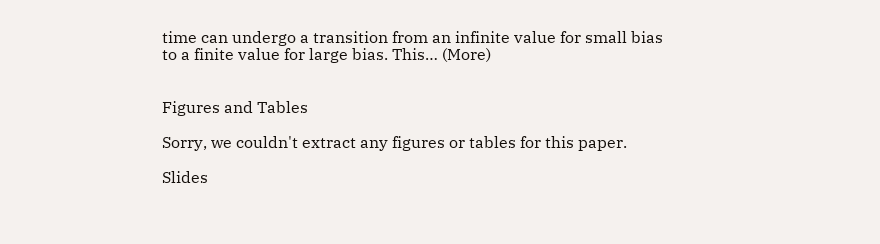time can undergo a transition from an infinite value for small bias to a finite value for large bias. This… (More)


Figures and Tables

Sorry, we couldn't extract any figures or tables for this paper.

Slides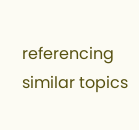referencing similar topics